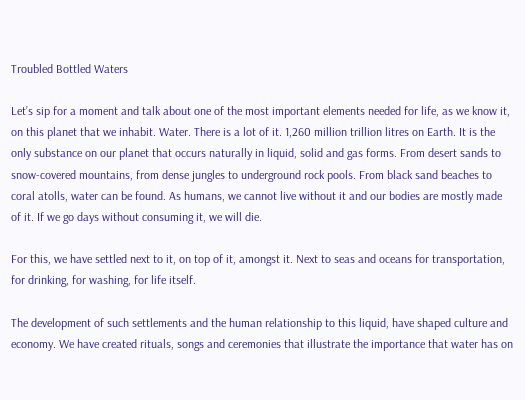Troubled Bottled Waters

Let’s sip for a moment and talk about one of the most important elements needed for life, as we know it, on this planet that we inhabit. Water. There is a lot of it. 1,260 million trillion litres on Earth. It is the only substance on our planet that occurs naturally in liquid, solid and gas forms. From desert sands to snow-covered mountains, from dense jungles to underground rock pools. From black sand beaches to coral atolls, water can be found. As humans, we cannot live without it and our bodies are mostly made of it. If we go days without consuming it, we will die.

For this, we have settled next to it, on top of it, amongst it. Next to seas and oceans for transportation, for drinking, for washing, for life itself.

The development of such settlements and the human relationship to this liquid, have shaped culture and economy. We have created rituals, songs and ceremonies that illustrate the importance that water has on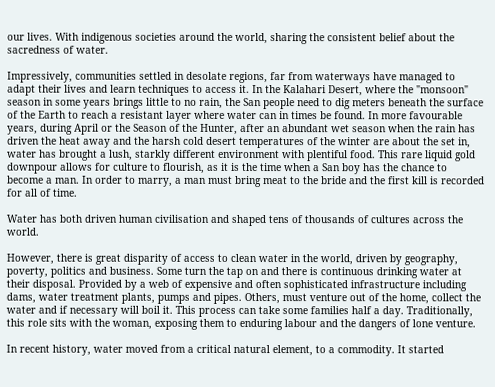our lives. With indigenous societies around the world, sharing the consistent belief about the sacredness of water.

Impressively, communities settled in desolate regions, far from waterways have managed to adapt their lives and learn techniques to access it. In the Kalahari Desert, where the "monsoon" season in some years brings little to no rain, the San people need to dig meters beneath the surface of the Earth to reach a resistant layer where water can in times be found. In more favourable years, during April or the Season of the Hunter, after an abundant wet season when the rain has driven the heat away and the harsh cold desert temperatures of the winter are about the set in, water has brought a lush, starkly different environment with plentiful food. This rare liquid gold downpour allows for culture to flourish, as it is the time when a San boy has the chance to become a man. In order to marry, a man must bring meat to the bride and the first kill is recorded for all of time.

Water has both driven human civilisation and shaped tens of thousands of cultures across the world.

However, there is great disparity of access to clean water in the world, driven by geography, poverty, politics and business. Some turn the tap on and there is continuous drinking water at their disposal. Provided by a web of expensive and often sophisticated infrastructure including dams, water treatment plants, pumps and pipes. Others, must venture out of the home, collect the water and if necessary will boil it. This process can take some families half a day. Traditionally, this role sits with the woman, exposing them to enduring labour and the dangers of lone venture.

In recent history, water moved from a critical natural element, to a commodity. It started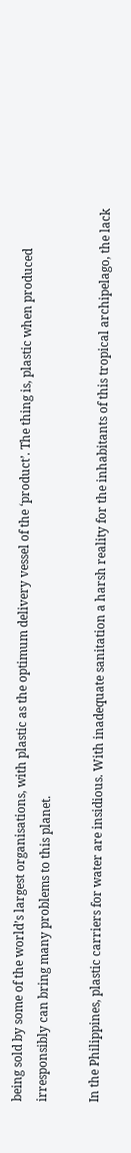being sold by some of the world’s largest organisations, with plastic as the optimum delivery vessel of the ‘product’. The thing is, plastic when produced irresponsibly can bring many problems to this planet.

In the Philippines, plastic carriers for water are insidious. With inadequate sanitation a harsh reality for the inhabitants of this tropical archipelago, the lack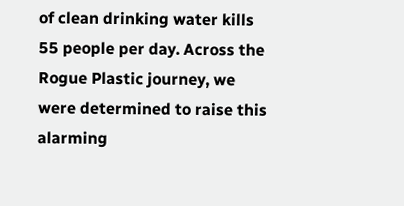of clean drinking water kills 55 people per day. Across the Rogue Plastic journey, we were determined to raise this alarming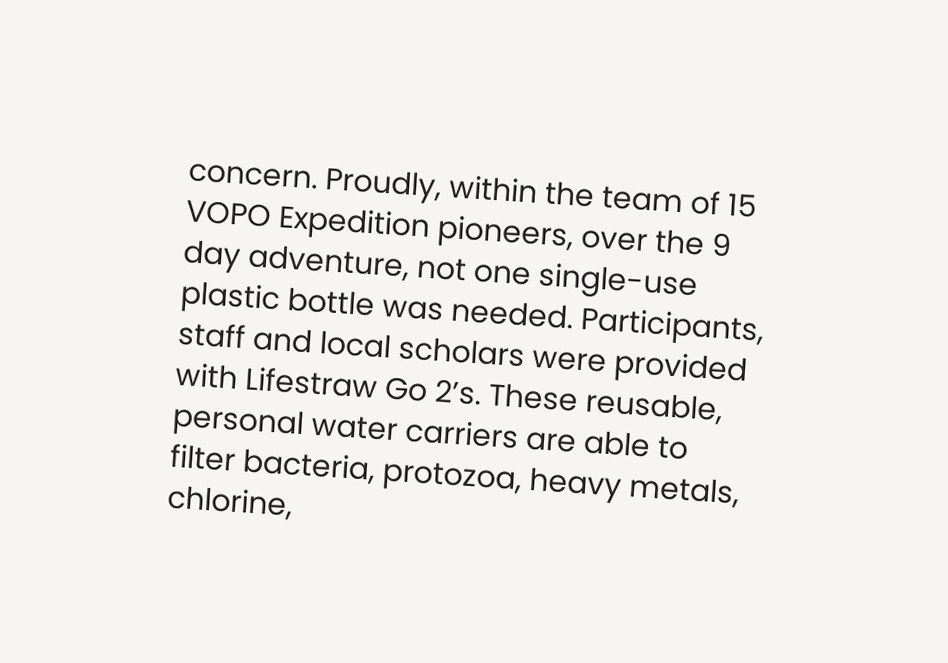concern. Proudly, within the team of 15 VOPO Expedition pioneers, over the 9 day adventure, not one single-use plastic bottle was needed. Participants, staff and local scholars were provided with Lifestraw Go 2’s. These reusable, personal water carriers are able to filter bacteria, protozoa, heavy metals, chlorine,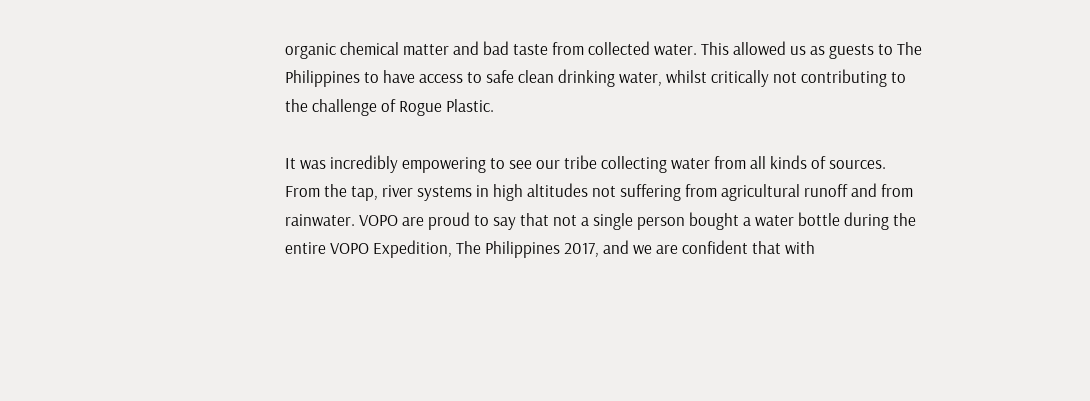organic chemical matter and bad taste from collected water. This allowed us as guests to The Philippines to have access to safe clean drinking water, whilst critically not contributing to the challenge of Rogue Plastic.

It was incredibly empowering to see our tribe collecting water from all kinds of sources. From the tap, river systems in high altitudes not suffering from agricultural runoff and from rainwater. VOPO are proud to say that not a single person bought a water bottle during the entire VOPO Expedition, The Philippines 2017, and we are confident that with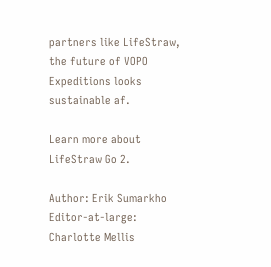partners like LifeStraw, the future of VOPO Expeditions looks sustainable af.

Learn more about LifeStraw Go 2.

Author: Erik Sumarkho
Editor-at-large: Charlotte Mellis